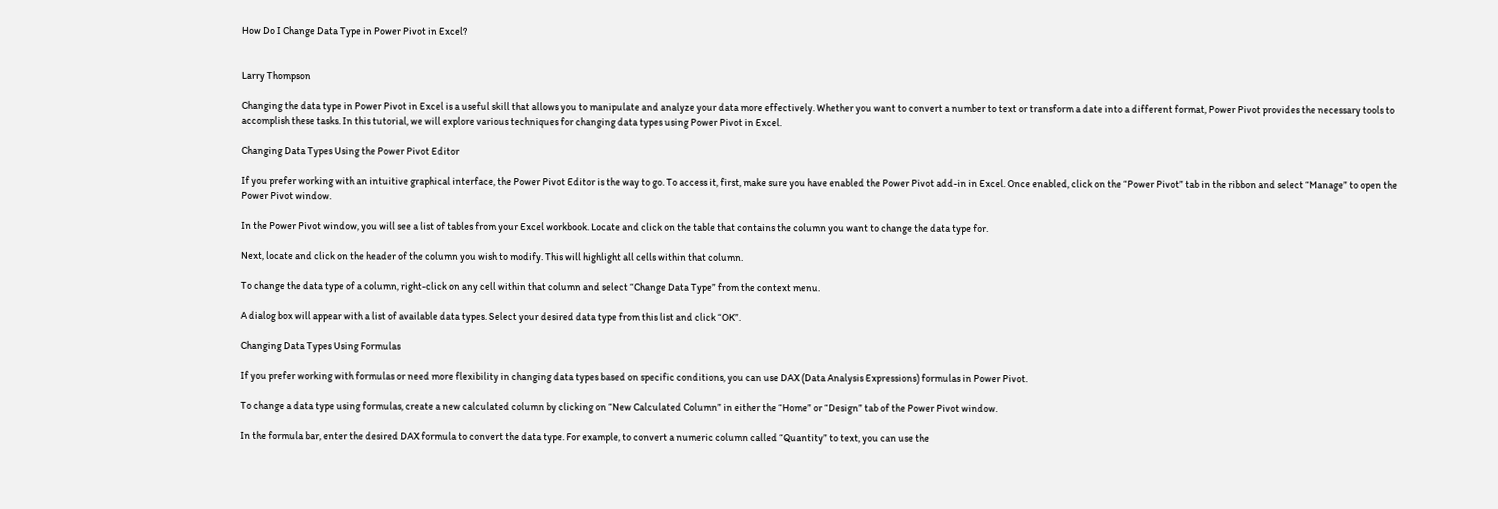How Do I Change Data Type in Power Pivot in Excel?


Larry Thompson

Changing the data type in Power Pivot in Excel is a useful skill that allows you to manipulate and analyze your data more effectively. Whether you want to convert a number to text or transform a date into a different format, Power Pivot provides the necessary tools to accomplish these tasks. In this tutorial, we will explore various techniques for changing data types using Power Pivot in Excel.

Changing Data Types Using the Power Pivot Editor

If you prefer working with an intuitive graphical interface, the Power Pivot Editor is the way to go. To access it, first, make sure you have enabled the Power Pivot add-in in Excel. Once enabled, click on the “Power Pivot” tab in the ribbon and select “Manage” to open the Power Pivot window.

In the Power Pivot window, you will see a list of tables from your Excel workbook. Locate and click on the table that contains the column you want to change the data type for.

Next, locate and click on the header of the column you wish to modify. This will highlight all cells within that column.

To change the data type of a column, right-click on any cell within that column and select “Change Data Type” from the context menu.

A dialog box will appear with a list of available data types. Select your desired data type from this list and click “OK”.

Changing Data Types Using Formulas

If you prefer working with formulas or need more flexibility in changing data types based on specific conditions, you can use DAX (Data Analysis Expressions) formulas in Power Pivot.

To change a data type using formulas, create a new calculated column by clicking on “New Calculated Column” in either the “Home” or “Design” tab of the Power Pivot window.

In the formula bar, enter the desired DAX formula to convert the data type. For example, to convert a numeric column called “Quantity” to text, you can use the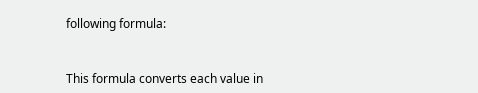following formula:


This formula converts each value in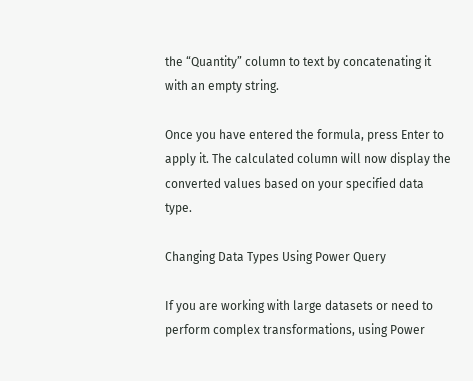the “Quantity” column to text by concatenating it with an empty string.

Once you have entered the formula, press Enter to apply it. The calculated column will now display the converted values based on your specified data type.

Changing Data Types Using Power Query

If you are working with large datasets or need to perform complex transformations, using Power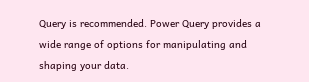Query is recommended. Power Query provides a wide range of options for manipulating and shaping your data.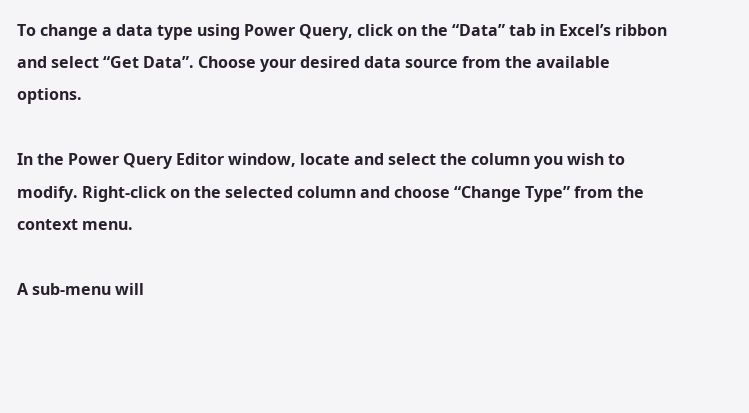To change a data type using Power Query, click on the “Data” tab in Excel’s ribbon and select “Get Data”. Choose your desired data source from the available options.

In the Power Query Editor window, locate and select the column you wish to modify. Right-click on the selected column and choose “Change Type” from the context menu.

A sub-menu will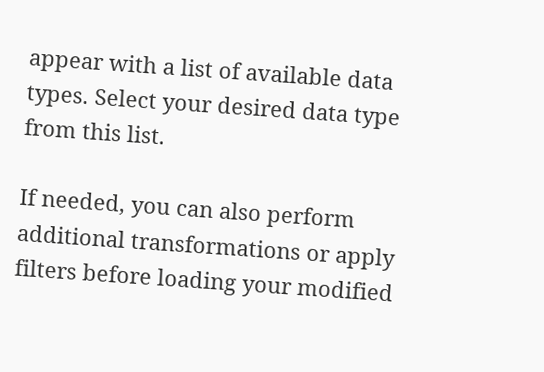appear with a list of available data types. Select your desired data type from this list.

If needed, you can also perform additional transformations or apply filters before loading your modified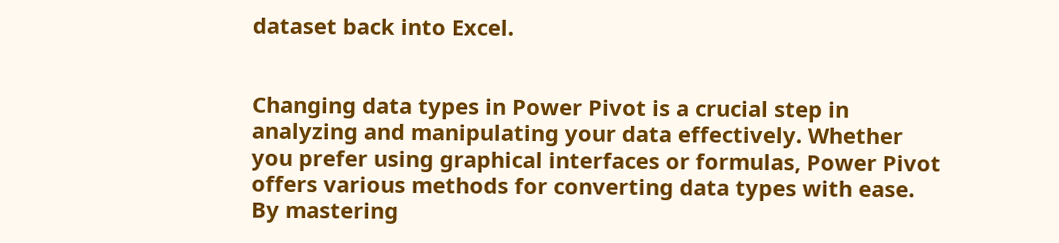dataset back into Excel.


Changing data types in Power Pivot is a crucial step in analyzing and manipulating your data effectively. Whether you prefer using graphical interfaces or formulas, Power Pivot offers various methods for converting data types with ease. By mastering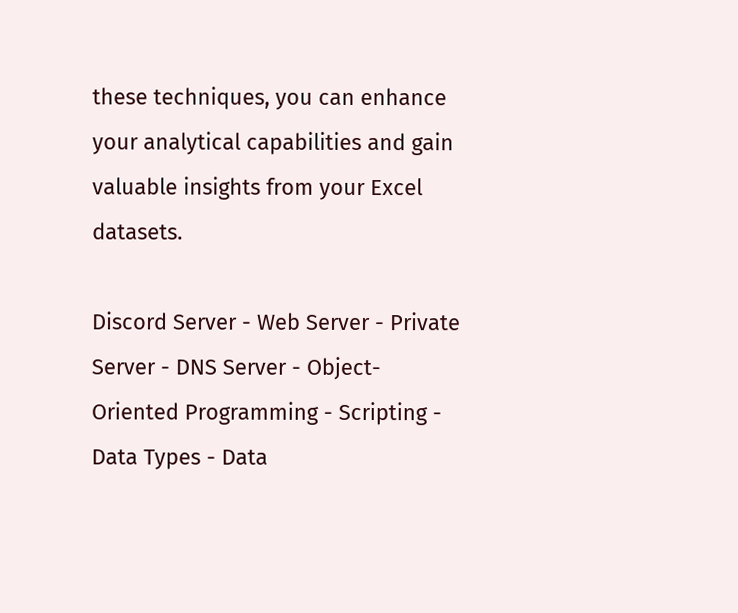these techniques, you can enhance your analytical capabilities and gain valuable insights from your Excel datasets.

Discord Server - Web Server - Private Server - DNS Server - Object-Oriented Programming - Scripting - Data Types - Data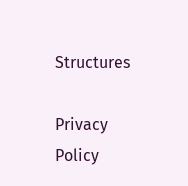Structures

Privacy Policy